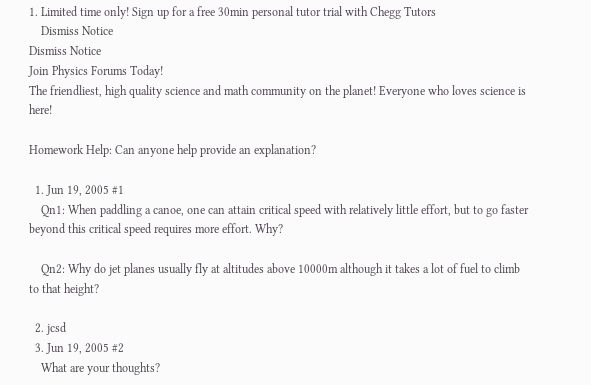1. Limited time only! Sign up for a free 30min personal tutor trial with Chegg Tutors
    Dismiss Notice
Dismiss Notice
Join Physics Forums Today!
The friendliest, high quality science and math community on the planet! Everyone who loves science is here!

Homework Help: Can anyone help provide an explanation?

  1. Jun 19, 2005 #1
    Qn1: When paddling a canoe, one can attain critical speed with relatively little effort, but to go faster beyond this critical speed requires more effort. Why?

    Qn2: Why do jet planes usually fly at altitudes above 10000m although it takes a lot of fuel to climb to that height?

  2. jcsd
  3. Jun 19, 2005 #2
    What are your thoughts?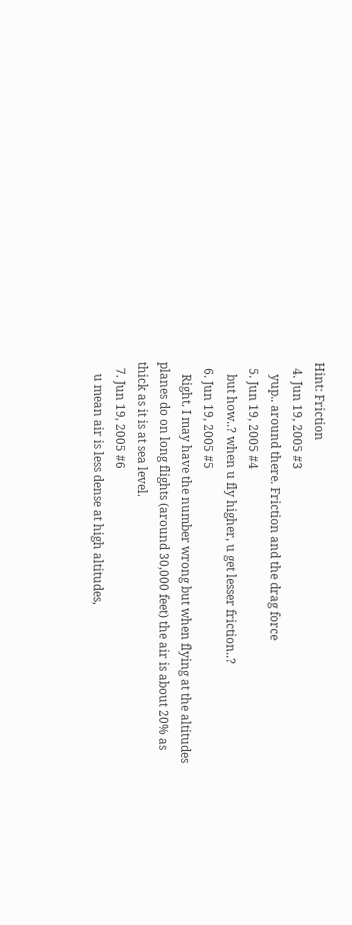Hint: Friction
  4. Jun 19, 2005 #3
    yup.. around there. Friction and the drag force
  5. Jun 19, 2005 #4
    but how..? when u fly higher, u get lesser friction..?
  6. Jun 19, 2005 #5
    Right. I may have the number wrong but when flying at the altitudes planes do on long flights (around 30,000 feet) the air is about 20% as thick as it is at sea level.
  7. Jun 19, 2005 #6
    u mean air is less dense at high altitudes,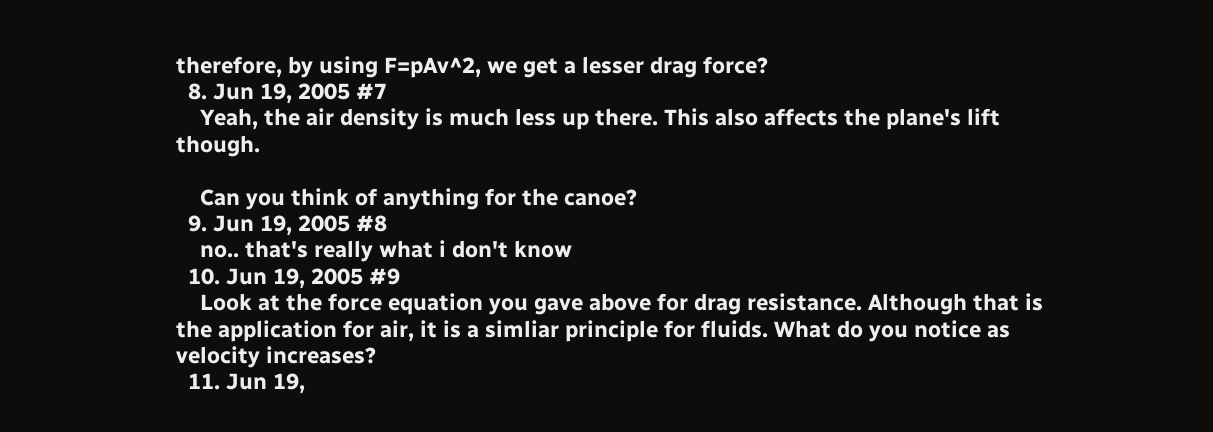therefore, by using F=pAv^2, we get a lesser drag force?
  8. Jun 19, 2005 #7
    Yeah, the air density is much less up there. This also affects the plane's lift though.

    Can you think of anything for the canoe?
  9. Jun 19, 2005 #8
    no.. that's really what i don't know
  10. Jun 19, 2005 #9
    Look at the force equation you gave above for drag resistance. Although that is the application for air, it is a simliar principle for fluids. What do you notice as velocity increases?
  11. Jun 19,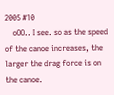2005 #10
    oOO.. I see. so as the speed of the canoe increases, the larger the drag force is on the canoe.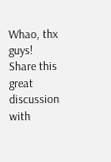Whao, thx guys!
Share this great discussion with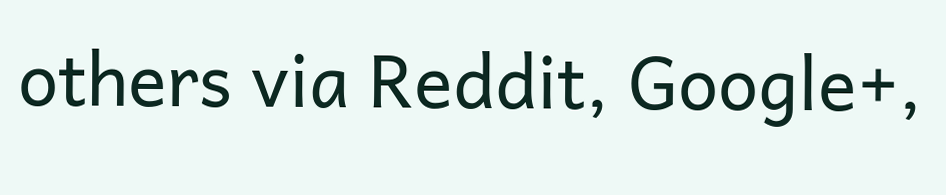others via Reddit, Google+,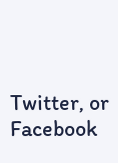Twitter, or Facebook